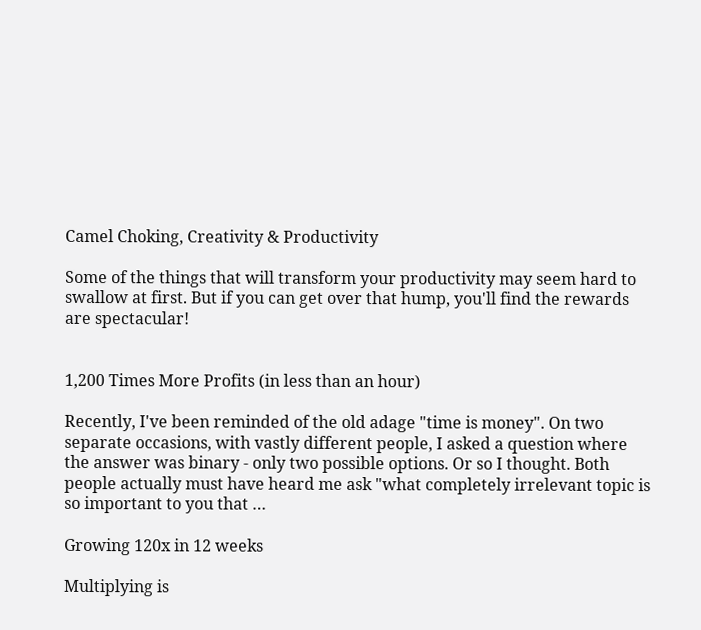Camel Choking, Creativity & Productivity

Some of the things that will transform your productivity may seem hard to swallow at first. But if you can get over that hump, you'll find the rewards are spectacular!


1,200 Times More Profits (in less than an hour)

Recently, I've been reminded of the old adage "time is money". On two separate occasions, with vastly different people, I asked a question where the answer was binary - only two possible options. Or so I thought. Both people actually must have heard me ask "what completely irrelevant topic is so important to you that …

Growing 120x in 12 weeks

Multiplying is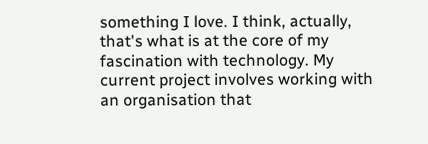something I love. I think, actually, that's what is at the core of my fascination with technology. My current project involves working with an organisation that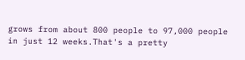grows from about 800 people to 97,000 people in just 12 weeks.That's a pretty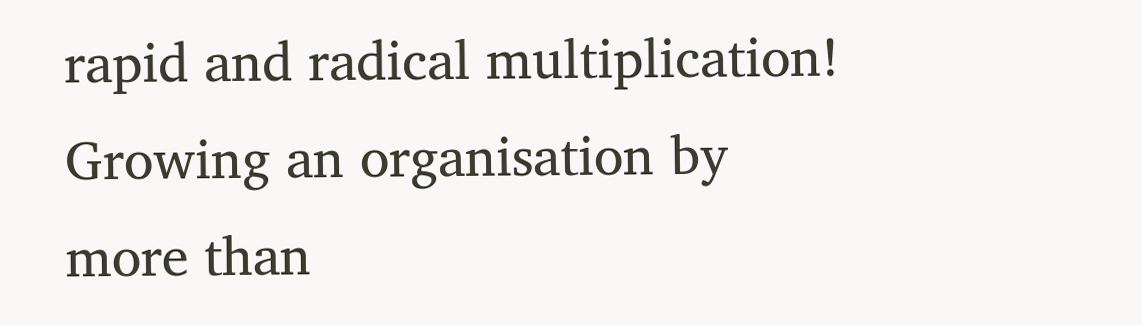rapid and radical multiplication! Growing an organisation by more than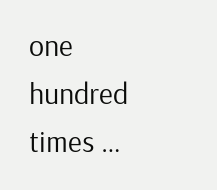one hundred times …